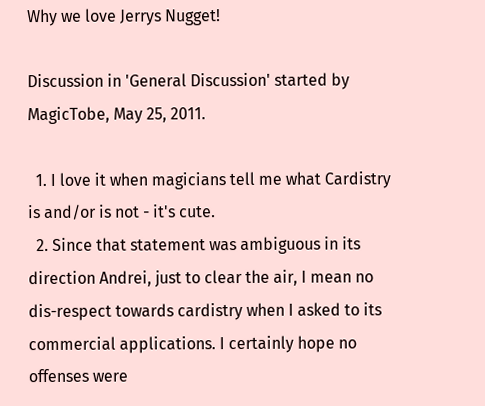Why we love Jerrys Nugget!

Discussion in 'General Discussion' started by MagicTobe, May 25, 2011.

  1. I love it when magicians tell me what Cardistry is and/or is not - it's cute.
  2. Since that statement was ambiguous in its direction Andrei, just to clear the air, I mean no dis-respect towards cardistry when I asked to its commercial applications. I certainly hope no offenses were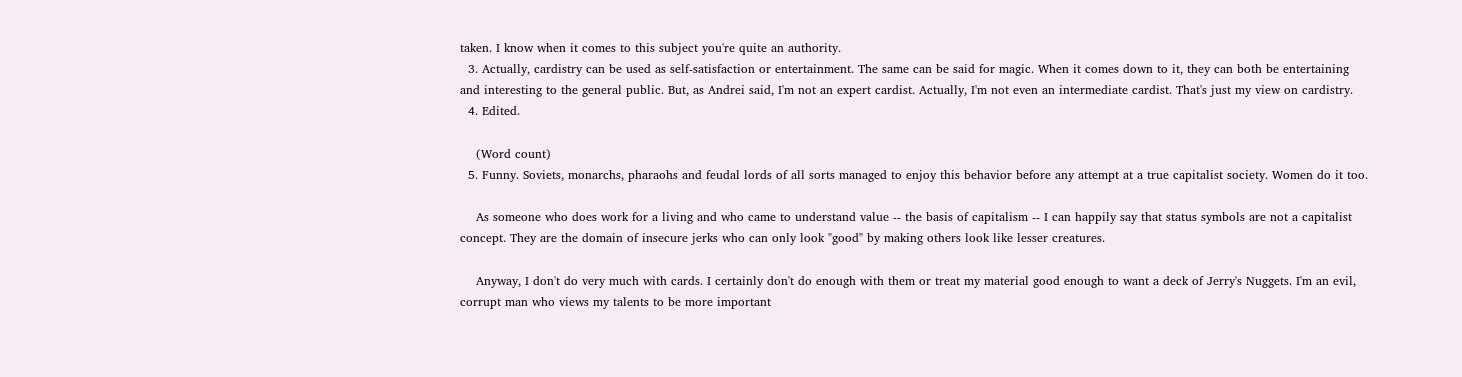taken. I know when it comes to this subject you're quite an authority.
  3. Actually, cardistry can be used as self-satisfaction or entertainment. The same can be said for magic. When it comes down to it, they can both be entertaining and interesting to the general public. But, as Andrei said, I'm not an expert cardist. Actually, I'm not even an intermediate cardist. That's just my view on cardistry.
  4. Edited.

    (Word count)
  5. Funny. Soviets, monarchs, pharaohs and feudal lords of all sorts managed to enjoy this behavior before any attempt at a true capitalist society. Women do it too.

    As someone who does work for a living and who came to understand value -- the basis of capitalism -- I can happily say that status symbols are not a capitalist concept. They are the domain of insecure jerks who can only look "good" by making others look like lesser creatures.

    Anyway, I don't do very much with cards. I certainly don't do enough with them or treat my material good enough to want a deck of Jerry's Nuggets. I'm an evil, corrupt man who views my talents to be more important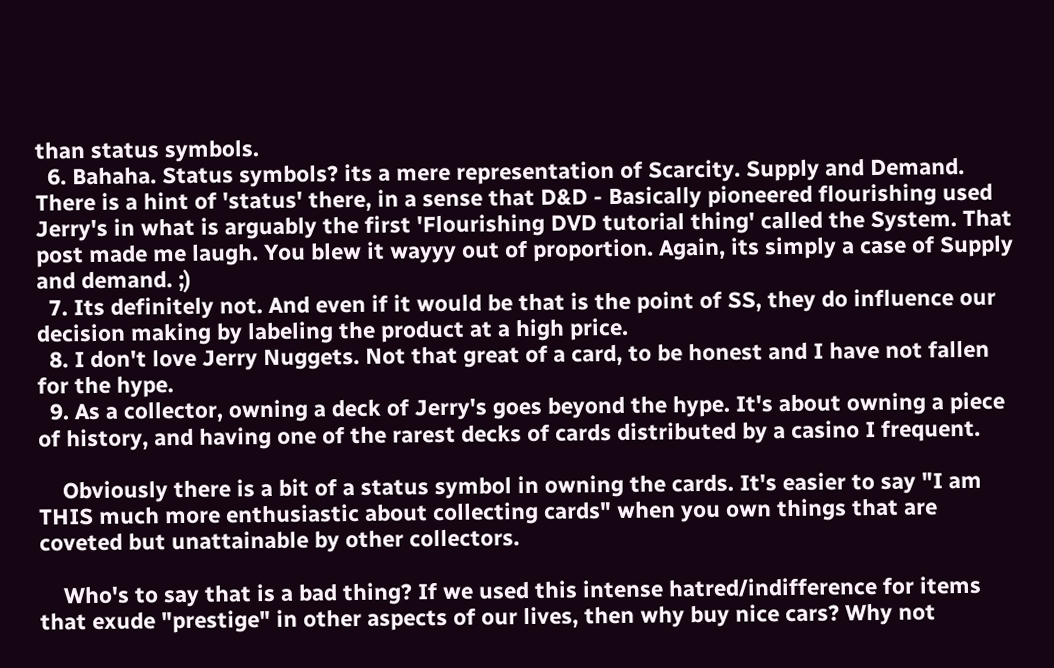than status symbols.
  6. Bahaha. Status symbols? its a mere representation of Scarcity. Supply and Demand. There is a hint of 'status' there, in a sense that D&D - Basically pioneered flourishing used Jerry's in what is arguably the first 'Flourishing DVD tutorial thing' called the System. That post made me laugh. You blew it wayyy out of proportion. Again, its simply a case of Supply and demand. ;)
  7. Its definitely not. And even if it would be that is the point of SS, they do influence our decision making by labeling the product at a high price.
  8. I don't love Jerry Nuggets. Not that great of a card, to be honest and I have not fallen for the hype.
  9. As a collector, owning a deck of Jerry's goes beyond the hype. It's about owning a piece of history, and having one of the rarest decks of cards distributed by a casino I frequent.

    Obviously there is a bit of a status symbol in owning the cards. It's easier to say "I am THIS much more enthusiastic about collecting cards" when you own things that are coveted but unattainable by other collectors.

    Who's to say that is a bad thing? If we used this intense hatred/indifference for items that exude "prestige" in other aspects of our lives, then why buy nice cars? Why not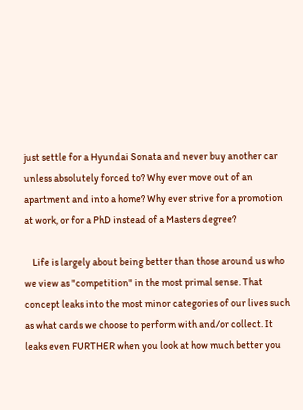just settle for a Hyundai Sonata and never buy another car unless absolutely forced to? Why ever move out of an apartment and into a home? Why ever strive for a promotion at work, or for a PhD instead of a Masters degree?

    Life is largely about being better than those around us who we view as "competition" in the most primal sense. That concept leaks into the most minor categories of our lives such as what cards we choose to perform with and/or collect. It leaks even FURTHER when you look at how much better you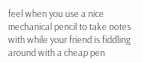feel when you use a nice mechanical pencil to take notes with while your friend is fiddling around with a cheap pen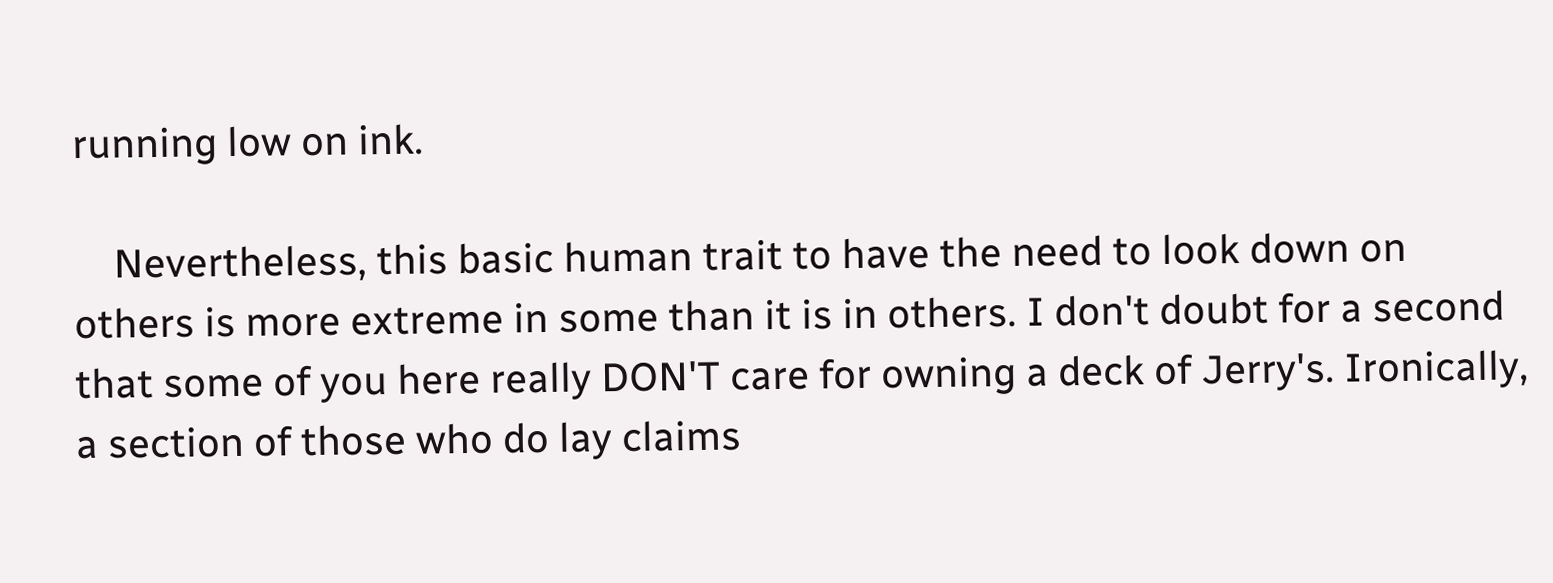running low on ink.

    Nevertheless, this basic human trait to have the need to look down on others is more extreme in some than it is in others. I don't doubt for a second that some of you here really DON'T care for owning a deck of Jerry's. Ironically, a section of those who do lay claims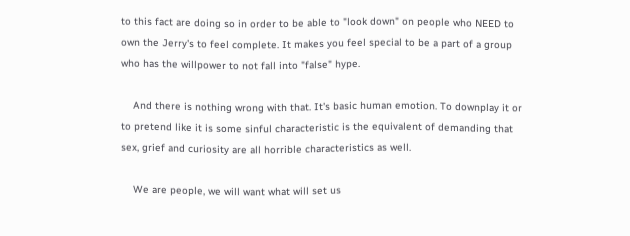to this fact are doing so in order to be able to "look down" on people who NEED to own the Jerry's to feel complete. It makes you feel special to be a part of a group who has the willpower to not fall into "false" hype.

    And there is nothing wrong with that. It's basic human emotion. To downplay it or to pretend like it is some sinful characteristic is the equivalent of demanding that sex, grief and curiosity are all horrible characteristics as well.

    We are people, we will want what will set us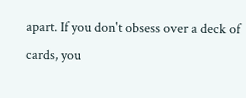apart. If you don't obsess over a deck of cards, you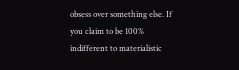obsess over something else. If you claim to be 100% indifferent to materialistic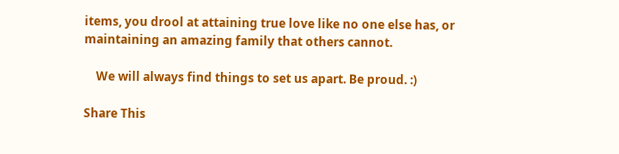items, you drool at attaining true love like no one else has, or maintaining an amazing family that others cannot.

    We will always find things to set us apart. Be proud. :)

Share This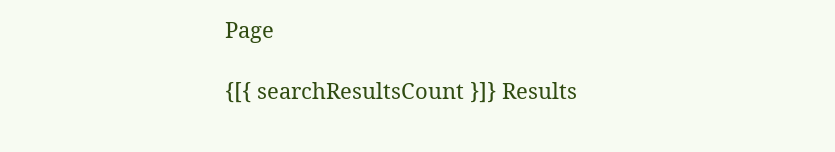Page

{[{ searchResultsCount }]} Results